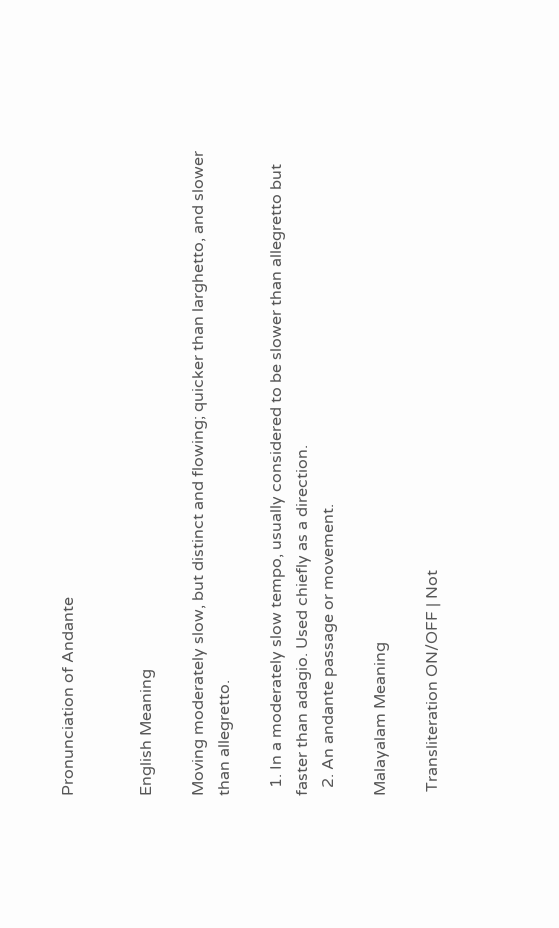Pronunciation of Andante


English Meaning

Moving moderately slow, but distinct and flowing; quicker than larghetto, and slower than allegretto.

  1. In a moderately slow tempo, usually considered to be slower than allegretto but faster than adagio. Used chiefly as a direction.
  2. An andante passage or movement.

Malayalam Meaning

 Transliteration ON/OFF | Not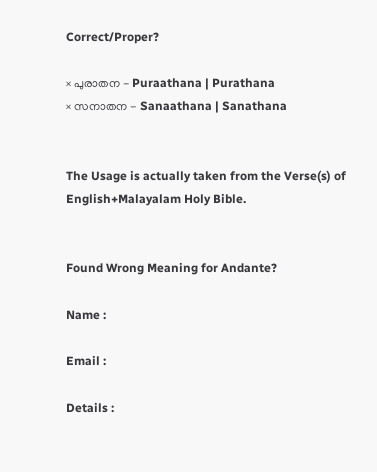Correct/Proper?

× പുരാതന - Puraathana | Purathana
× സനാതന - Sanaathana | Sanathana


The Usage is actually taken from the Verse(s) of English+Malayalam Holy Bible.


Found Wrong Meaning for Andante?

Name :

Email :

Details :